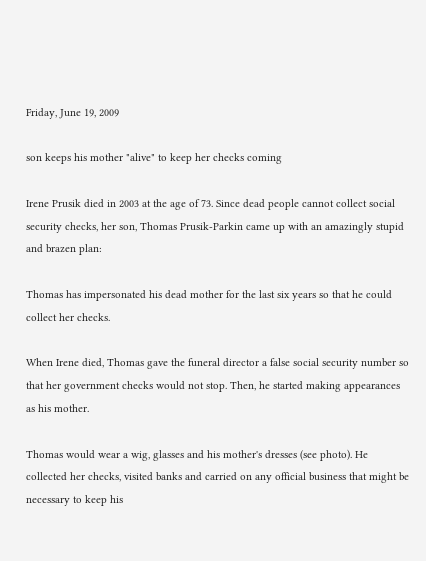Friday, June 19, 2009

son keeps his mother "alive" to keep her checks coming

Irene Prusik died in 2003 at the age of 73. Since dead people cannot collect social security checks, her son, Thomas Prusik-Parkin came up with an amazingly stupid and brazen plan:

Thomas has impersonated his dead mother for the last six years so that he could collect her checks.

When Irene died, Thomas gave the funeral director a false social security number so that her government checks would not stop. Then, he started making appearances as his mother.

Thomas would wear a wig, glasses and his mother's dresses (see photo). He collected her checks, visited banks and carried on any official business that might be necessary to keep his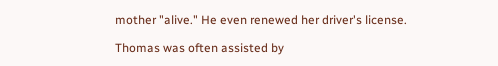mother "alive." He even renewed her driver's license.

Thomas was often assisted by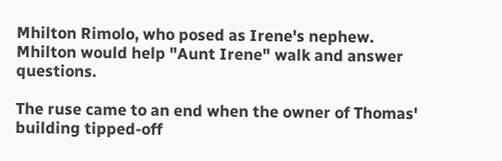Mhilton Rimolo, who posed as Irene's nephew. Mhilton would help "Aunt Irene" walk and answer questions.

The ruse came to an end when the owner of Thomas' building tipped-off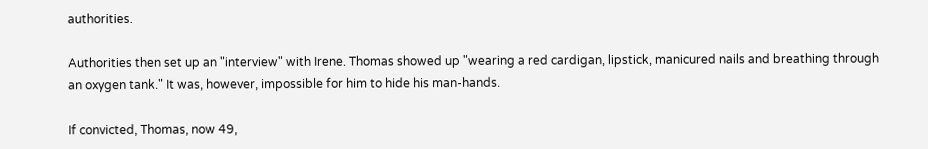authorities.

Authorities then set up an "interview" with Irene. Thomas showed up "wearing a red cardigan, lipstick, manicured nails and breathing through an oxygen tank." It was, however, impossible for him to hide his man-hands.

If convicted, Thomas, now 49,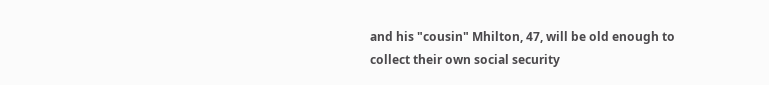and his "cousin" Mhilton, 47, will be old enough to collect their own social security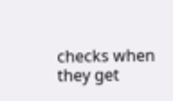checks when they get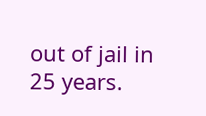out of jail in 25 years.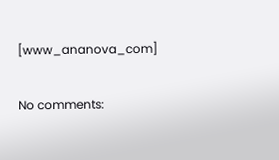[www_ananova_com]

No comments: